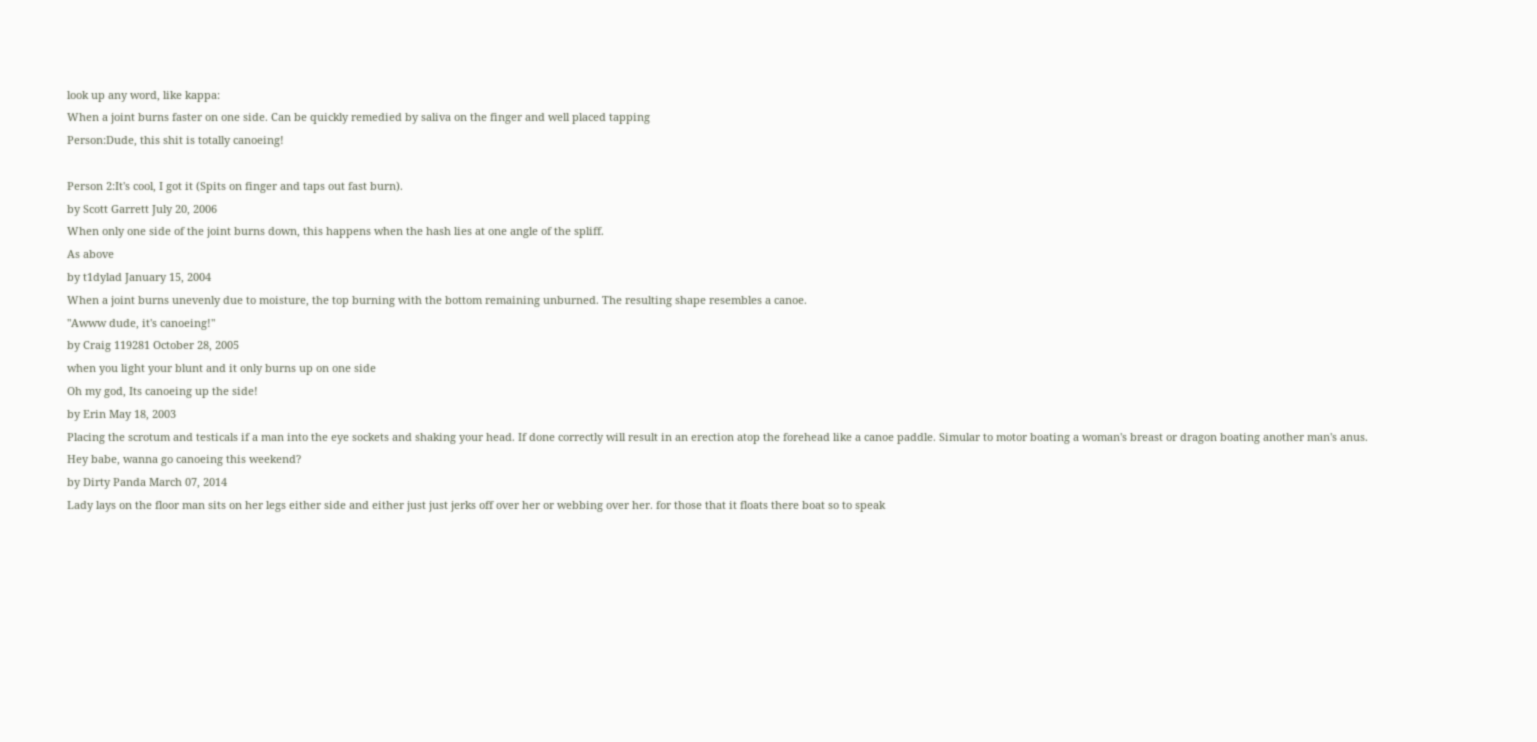look up any word, like kappa:
When a joint burns faster on one side. Can be quickly remedied by saliva on the finger and well placed tapping
Person:Dude, this shit is totally canoeing!

Person 2:It's cool, I got it (Spits on finger and taps out fast burn).
by Scott Garrett July 20, 2006
When only one side of the joint burns down, this happens when the hash lies at one angle of the spliff.
As above
by t1dylad January 15, 2004
When a joint burns unevenly due to moisture, the top burning with the bottom remaining unburned. The resulting shape resembles a canoe.
"Awww dude, it's canoeing!"
by Craig 119281 October 28, 2005
when you light your blunt and it only burns up on one side
Oh my god, Its canoeing up the side!
by Erin May 18, 2003
Placing the scrotum and testicals if a man into the eye sockets and shaking your head. If done correctly will result in an erection atop the forehead like a canoe paddle. Simular to motor boating a woman's breast or dragon boating another man's anus.
Hey babe, wanna go canoeing this weekend?
by Dirty Panda March 07, 2014
Lady lays on the floor man sits on her legs either side and either just just jerks off over her or webbing over her. for those that it floats there boat so to speak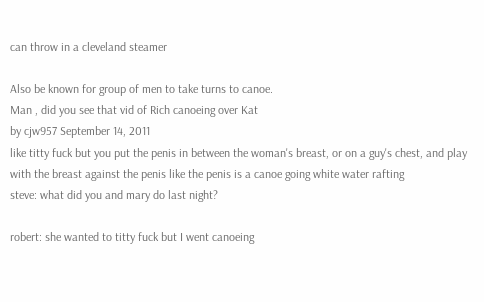can throw in a cleveland steamer

Also be known for group of men to take turns to canoe.
Man , did you see that vid of Rich canoeing over Kat
by cjw957 September 14, 2011
like titty fuck but you put the penis in between the woman's breast, or on a guy's chest, and play with the breast against the penis like the penis is a canoe going white water rafting
steve: what did you and mary do last night?

robert: she wanted to titty fuck but I went canoeing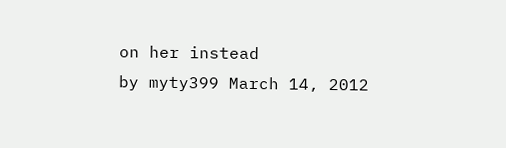on her instead
by myty399 March 14, 2012